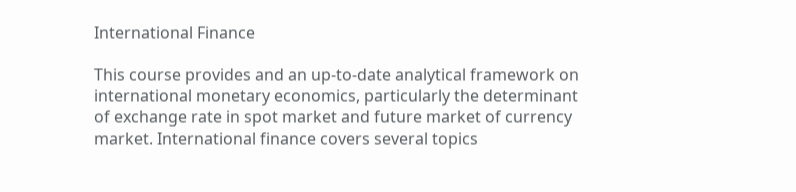International Finance

This course provides and an up-to-date analytical framework on international monetary economics, particularly the determinant of exchange rate in spot market and future market of currency market. International finance covers several topics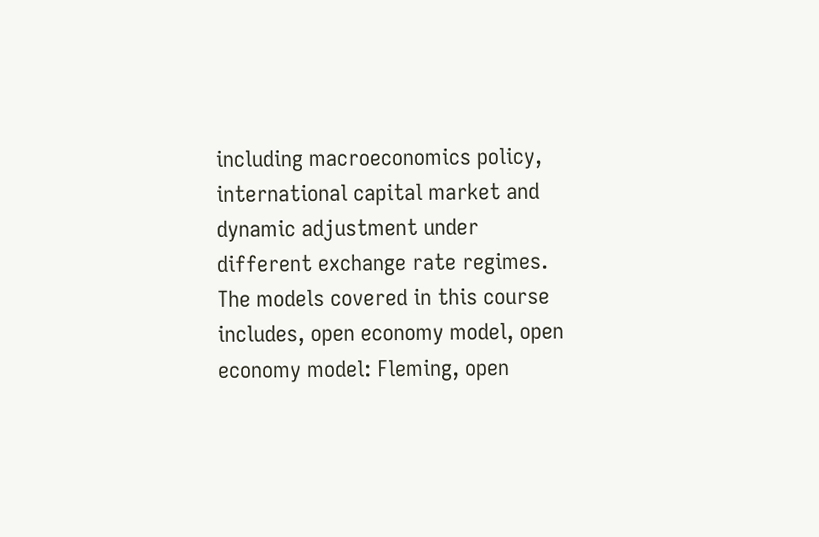including macroeconomics policy, international capital market and dynamic adjustment under different exchange rate regimes. The models covered in this course includes, open economy model, open economy model: Fleming, open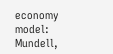economy model: Mundell,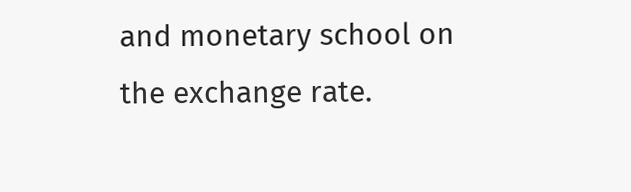and monetary school on the exchange rate.